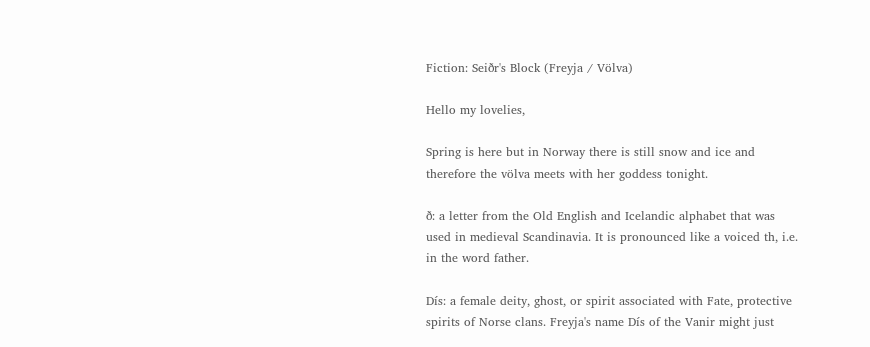Fiction: Seiðr's Block (Freyja / Völva)

Hello my lovelies,

Spring is here but in Norway there is still snow and ice and therefore the völva meets with her goddess tonight.

ð: a letter from the Old English and Icelandic alphabet that was used in medieval Scandinavia. It is pronounced like a voiced th, i.e. in the word father.

Dís: a female deity, ghost, or spirit associated with Fate, protective spirits of Norse clans. Freyja's name Dís of the Vanir might just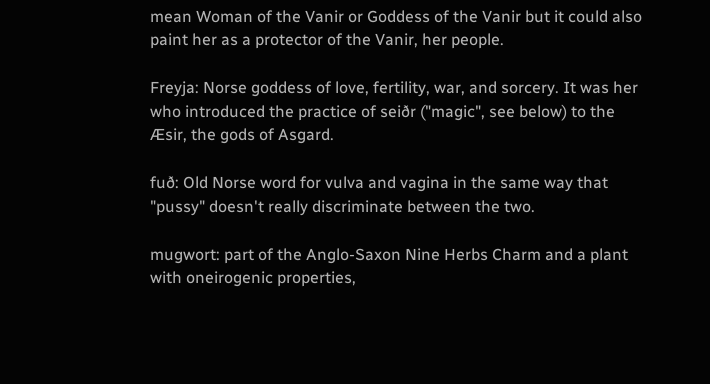mean Woman of the Vanir or Goddess of the Vanir but it could also paint her as a protector of the Vanir, her people.

Freyja: Norse goddess of love, fertility, war, and sorcery. It was her who introduced the practice of seiðr ("magic", see below) to the Æsir, the gods of Asgard.

fuð: Old Norse word for vulva and vagina in the same way that "pussy" doesn't really discriminate between the two.

mugwort: part of the Anglo-Saxon Nine Herbs Charm and a plant with oneirogenic properties,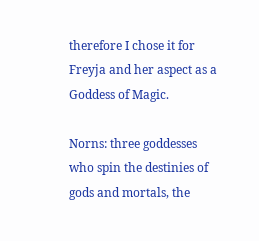therefore I chose it for Freyja and her aspect as a Goddess of Magic.

Norns: three goddesses who spin the destinies of gods and mortals, the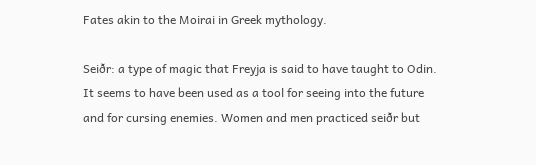Fates akin to the Moirai in Greek mythology.

Seiðr: a type of magic that Freyja is said to have taught to Odin. It seems to have been used as a tool for seeing into the future and for cursing enemies. Women and men practiced seiðr but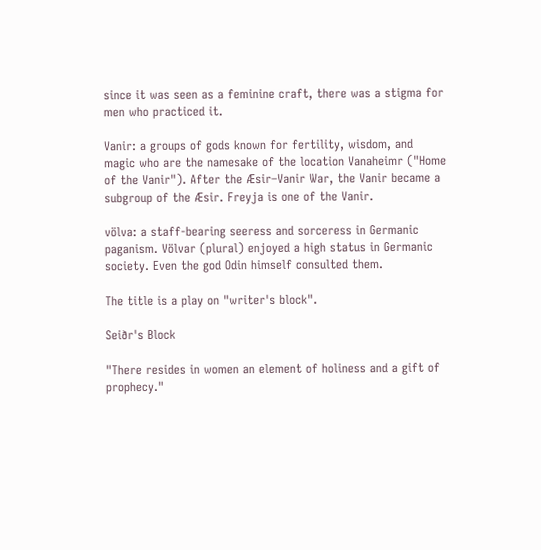since it was seen as a feminine craft, there was a stigma for men who practiced it.

Vanir: a groups of gods known for fertility, wisdom, and magic who are the namesake of the location Vanaheimr ("Home of the Vanir"). After the Æsir–Vanir War, the Vanir became a subgroup of the Æsir. Freyja is one of the Vanir.

völva: a staff-bearing seeress and sorceress in Germanic paganism. Völvar (plural) enjoyed a high status in Germanic society. Even the god Odin himself consulted them.

The title is a play on "writer's block".

Seiðr's Block

"There resides in women an element of holiness and a gift of prophecy."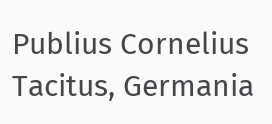Publius Cornelius Tacitus, Germania